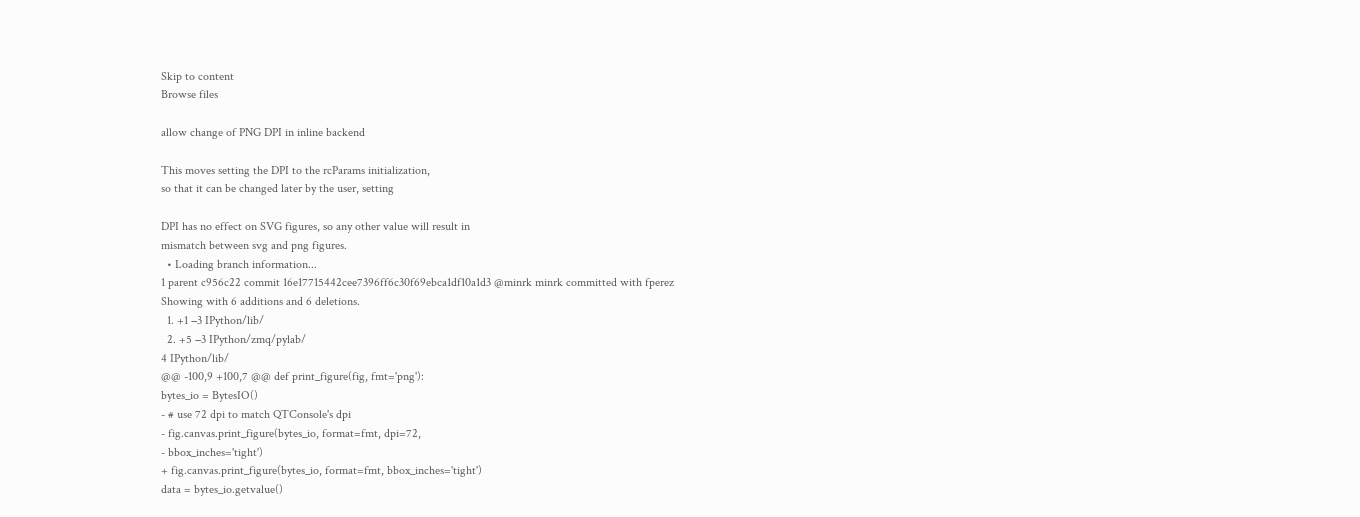Skip to content
Browse files

allow change of PNG DPI in inline backend

This moves setting the DPI to the rcParams initialization,
so that it can be changed later by the user, setting

DPI has no effect on SVG figures, so any other value will result in
mismatch between svg and png figures.
  • Loading branch information...
1 parent c956c22 commit 16e17715442cee7396ff6c30f69ebca1df10a1d3 @minrk minrk committed with fperez
Showing with 6 additions and 6 deletions.
  1. +1 −3 IPython/lib/
  2. +5 −3 IPython/zmq/pylab/
4 IPython/lib/
@@ -100,9 +100,7 @@ def print_figure(fig, fmt='png'):
bytes_io = BytesIO()
- # use 72 dpi to match QTConsole's dpi
- fig.canvas.print_figure(bytes_io, format=fmt, dpi=72,
- bbox_inches='tight')
+ fig.canvas.print_figure(bytes_io, format=fmt, bbox_inches='tight')
data = bytes_io.getvalue()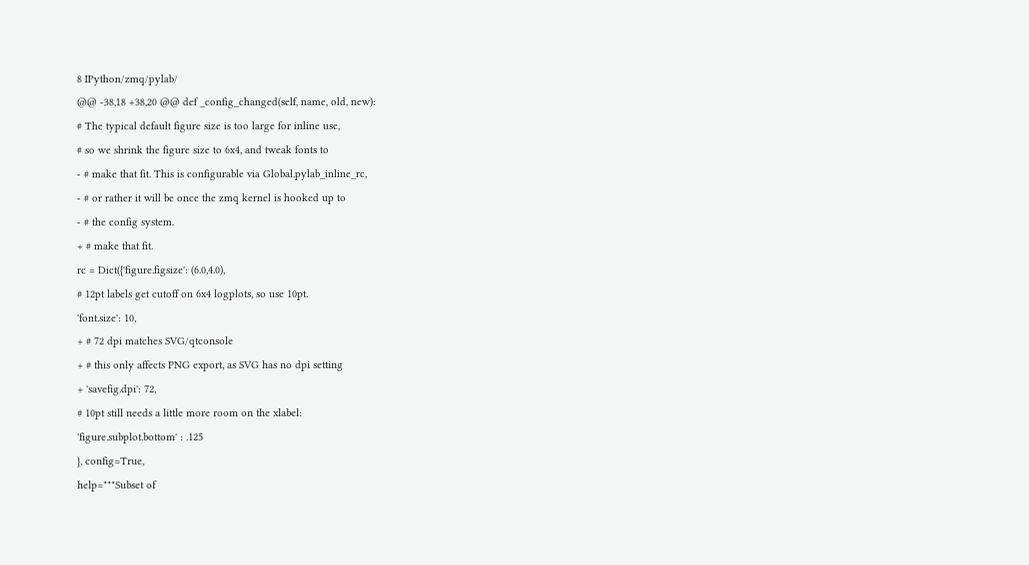8 IPython/zmq/pylab/
@@ -38,18 +38,20 @@ def _config_changed(self, name, old, new):
# The typical default figure size is too large for inline use,
# so we shrink the figure size to 6x4, and tweak fonts to
- # make that fit. This is configurable via Global.pylab_inline_rc,
- # or rather it will be once the zmq kernel is hooked up to
- # the config system.
+ # make that fit.
rc = Dict({'figure.figsize': (6.0,4.0),
# 12pt labels get cutoff on 6x4 logplots, so use 10pt.
'font.size': 10,
+ # 72 dpi matches SVG/qtconsole
+ # this only affects PNG export, as SVG has no dpi setting
+ 'savefig.dpi': 72,
# 10pt still needs a little more room on the xlabel:
'figure.subplot.bottom' : .125
}, config=True,
help="""Subset of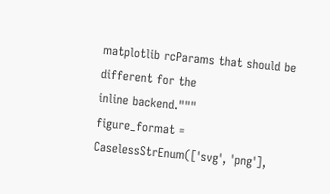matplotlib rcParams that should be different for the
inline backend."""
figure_format = CaselessStrEnum(['svg', 'png'],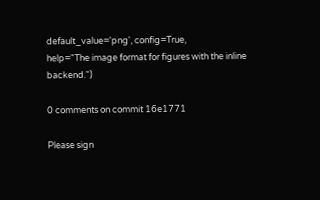default_value='png', config=True,
help="The image format for figures with the inline backend.")

0 comments on commit 16e1771

Please sign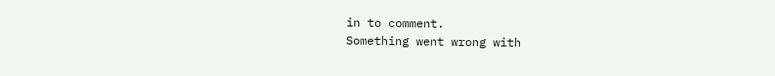in to comment.
Something went wrong with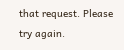that request. Please try again.